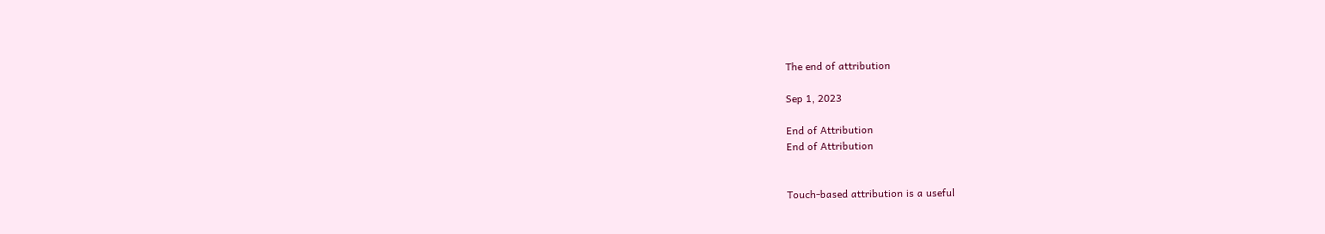The end of attribution

Sep 1, 2023

End of Attribution
End of Attribution


Touch-based attribution is a useful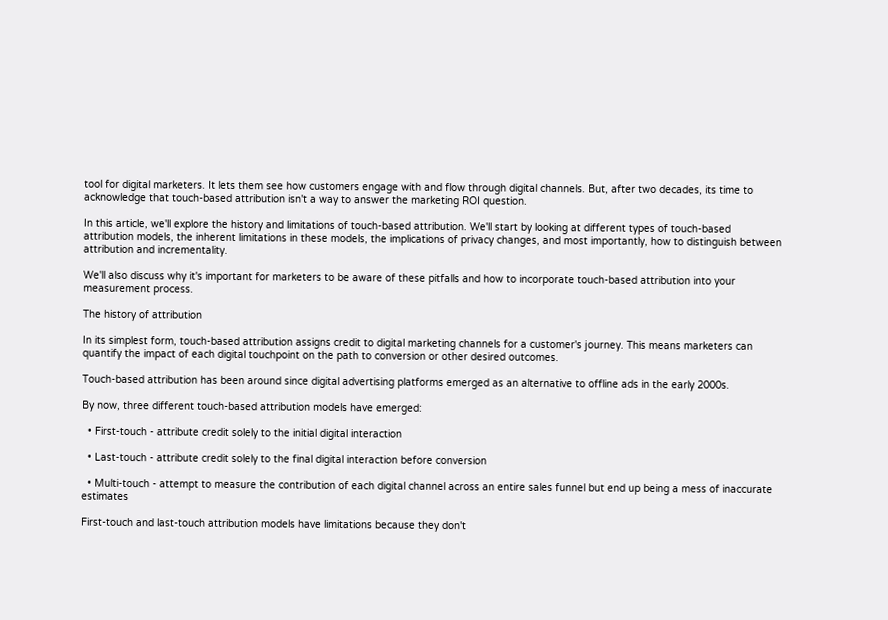tool for digital marketers. It lets them see how customers engage with and flow through digital channels. But, after two decades, its time to acknowledge that touch-based attribution isn't a way to answer the marketing ROI question.

In this article, we'll explore the history and limitations of touch-based attribution. We'll start by looking at different types of touch-based attribution models, the inherent limitations in these models, the implications of privacy changes, and most importantly, how to distinguish between attribution and incrementality.

We'll also discuss why it's important for marketers to be aware of these pitfalls and how to incorporate touch-based attribution into your measurement process.

The history of attribution

In its simplest form, touch-based attribution assigns credit to digital marketing channels for a customer's journey. This means marketers can quantify the impact of each digital touchpoint on the path to conversion or other desired outcomes.

Touch-based attribution has been around since digital advertising platforms emerged as an alternative to offline ads in the early 2000s.

By now, three different touch-based attribution models have emerged:

  • First-touch - attribute credit solely to the initial digital interaction

  • Last-touch - attribute credit solely to the final digital interaction before conversion

  • Multi-touch - attempt to measure the contribution of each digital channel across an entire sales funnel but end up being a mess of inaccurate estimates

First-touch and last-touch attribution models have limitations because they don't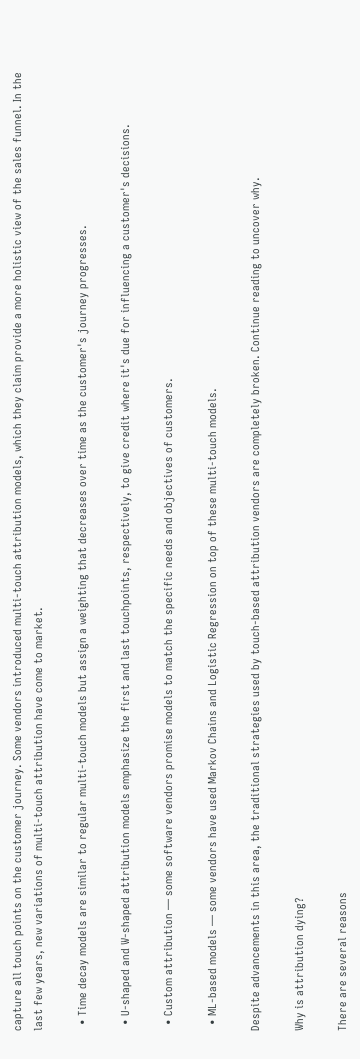capture all touch points on the customer journey. Some vendors introduced multi-touch attribution models, which they claim provide a more holistic view of the sales funnel. In the last few years, new variations of multi-touch attribution have come to market.

  • Time decay models are similar to regular multi-touch models but assign a weighting that decreases over time as the customer's journey progresses.

  • U-shaped and W-shaped attribution models emphasize the first and last touchpoints, respectively, to give credit where it's due for influencing a customer's decisions.

  • Custom attribution — some software vendors promise models to match the specific needs and objectives of customers.

  • ML-based models — some vendors have used Markov Chains and Logistic Regression on top of these multi-touch models.

Despite advancements in this area, the traditional strategies used by touch-based attribution vendors are completely broken. Continue reading to uncover why.

Why is attribution dying?

There are several reasons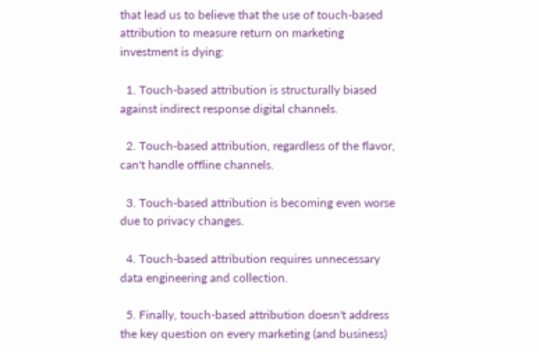that lead us to believe that the use of touch-based attribution to measure return on marketing investment is dying:

  1. Touch-based attribution is structurally biased against indirect response digital channels.

  2. Touch-based attribution, regardless of the flavor, can't handle offline channels.

  3. Touch-based attribution is becoming even worse due to privacy changes.

  4. Touch-based attribution requires unnecessary data engineering and collection.

  5. Finally, touch-based attribution doesn't address the key question on every marketing (and business)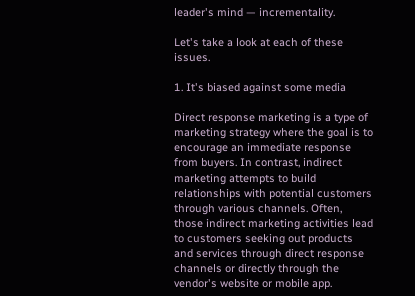leader's mind — incrementality.

Let's take a look at each of these issues.

1. It's biased against some media

Direct response marketing is a type of marketing strategy where the goal is to encourage an immediate response from buyers. In contrast, indirect marketing attempts to build relationships with potential customers through various channels. Often, those indirect marketing activities lead to customers seeking out products and services through direct response channels or directly through the vendor's website or mobile app.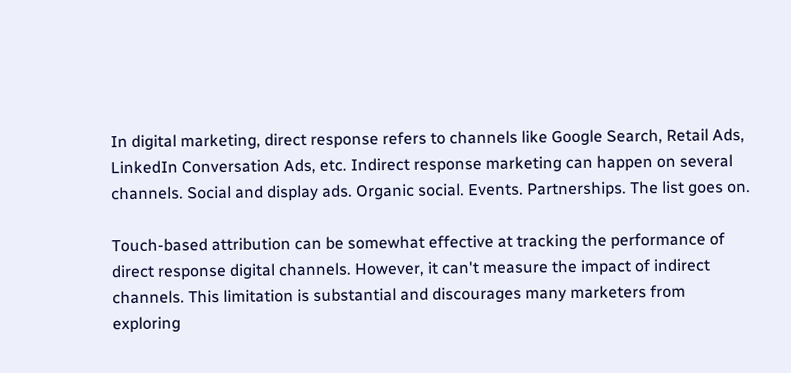In digital marketing, direct response refers to channels like Google Search, Retail Ads, LinkedIn Conversation Ads, etc. Indirect response marketing can happen on several channels. Social and display ads. Organic social. Events. Partnerships. The list goes on.

Touch-based attribution can be somewhat effective at tracking the performance of direct response digital channels. However, it can't measure the impact of indirect channels. This limitation is substantial and discourages many marketers from exploring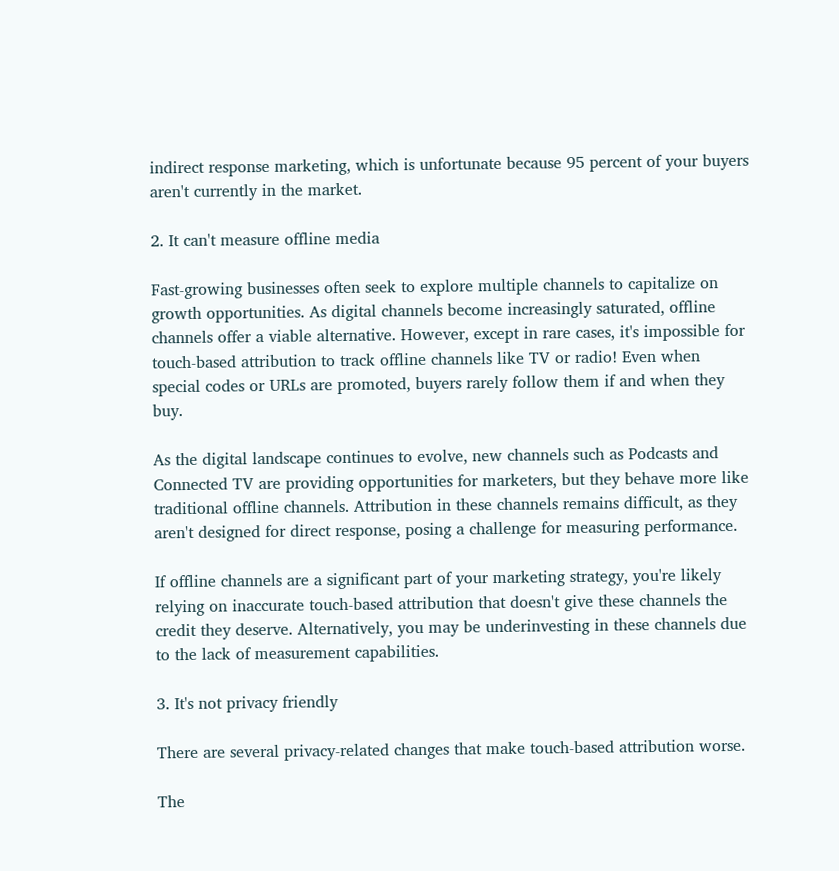indirect response marketing, which is unfortunate because 95 percent of your buyers aren't currently in the market.

2. It can't measure offline media

Fast-growing businesses often seek to explore multiple channels to capitalize on growth opportunities. As digital channels become increasingly saturated, offline channels offer a viable alternative. However, except in rare cases, it's impossible for touch-based attribution to track offline channels like TV or radio! Even when special codes or URLs are promoted, buyers rarely follow them if and when they buy.

As the digital landscape continues to evolve, new channels such as Podcasts and Connected TV are providing opportunities for marketers, but they behave more like traditional offline channels. Attribution in these channels remains difficult, as they aren't designed for direct response, posing a challenge for measuring performance.

If offline channels are a significant part of your marketing strategy, you're likely relying on inaccurate touch-based attribution that doesn't give these channels the credit they deserve. Alternatively, you may be underinvesting in these channels due to the lack of measurement capabilities.

3. It's not privacy friendly

There are several privacy-related changes that make touch-based attribution worse.

The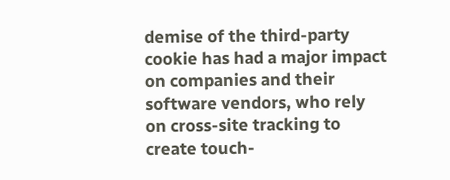demise of the third-party cookie has had a major impact on companies and their software vendors, who rely on cross-site tracking to create touch-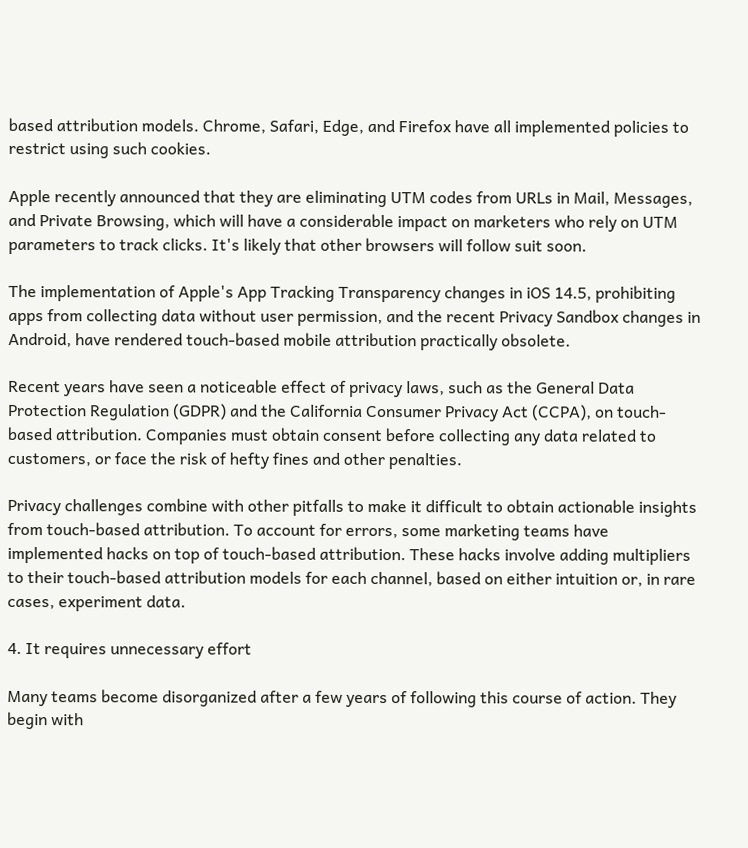based attribution models. Chrome, Safari, Edge, and Firefox have all implemented policies to restrict using such cookies.

Apple recently announced that they are eliminating UTM codes from URLs in Mail, Messages, and Private Browsing, which will have a considerable impact on marketers who rely on UTM parameters to track clicks. It's likely that other browsers will follow suit soon.

The implementation of Apple's App Tracking Transparency changes in iOS 14.5, prohibiting apps from collecting data without user permission, and the recent Privacy Sandbox changes in Android, have rendered touch-based mobile attribution practically obsolete.

Recent years have seen a noticeable effect of privacy laws, such as the General Data Protection Regulation (GDPR) and the California Consumer Privacy Act (CCPA), on touch-based attribution. Companies must obtain consent before collecting any data related to customers, or face the risk of hefty fines and other penalties.

Privacy challenges combine with other pitfalls to make it difficult to obtain actionable insights from touch-based attribution. To account for errors, some marketing teams have implemented hacks on top of touch-based attribution. These hacks involve adding multipliers to their touch-based attribution models for each channel, based on either intuition or, in rare cases, experiment data.

4. It requires unnecessary effort

Many teams become disorganized after a few years of following this course of action. They begin with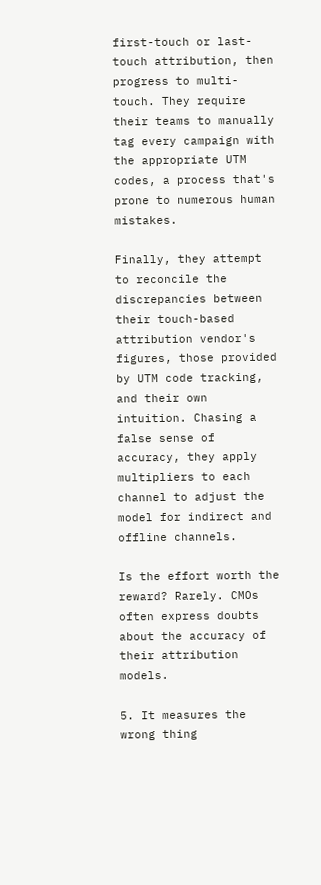first-touch or last-touch attribution, then progress to multi-touch. They require their teams to manually tag every campaign with the appropriate UTM codes, a process that's prone to numerous human mistakes.

Finally, they attempt to reconcile the discrepancies between their touch-based attribution vendor's figures, those provided by UTM code tracking, and their own intuition. Chasing a false sense of accuracy, they apply multipliers to each channel to adjust the model for indirect and offline channels.

Is the effort worth the reward? Rarely. CMOs often express doubts about the accuracy of their attribution models.

5. It measures the wrong thing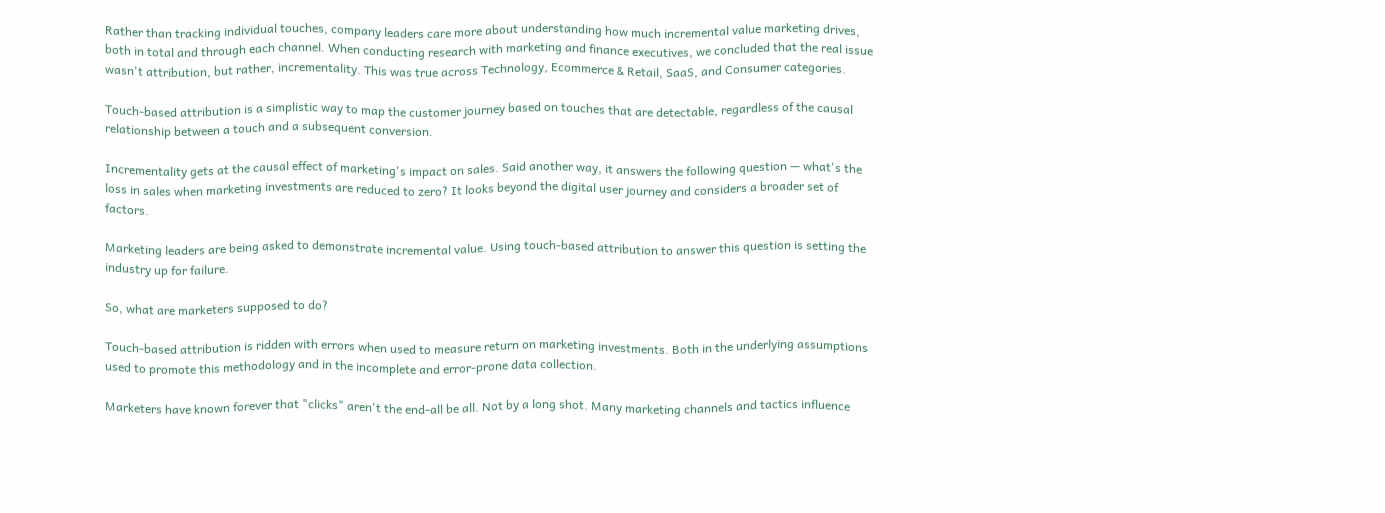Rather than tracking individual touches, company leaders care more about understanding how much incremental value marketing drives, both in total and through each channel. When conducting research with marketing and finance executives, we concluded that the real issue wasn't attribution, but rather, incrementality. This was true across Technology, Ecommerce & Retail, SaaS, and Consumer categories.

Touch-based attribution is a simplistic way to map the customer journey based on touches that are detectable, regardless of the causal relationship between a touch and a subsequent conversion.

Incrementality gets at the causal effect of marketing's impact on sales. Said another way, it answers the following question — what's the loss in sales when marketing investments are reduced to zero? It looks beyond the digital user journey and considers a broader set of factors.

Marketing leaders are being asked to demonstrate incremental value. Using touch-based attribution to answer this question is setting the industry up for failure.

So, what are marketers supposed to do?

Touch-based attribution is ridden with errors when used to measure return on marketing investments. Both in the underlying assumptions used to promote this methodology and in the incomplete and error-prone data collection.

Marketers have known forever that "clicks" aren't the end-all be all. Not by a long shot. Many marketing channels and tactics influence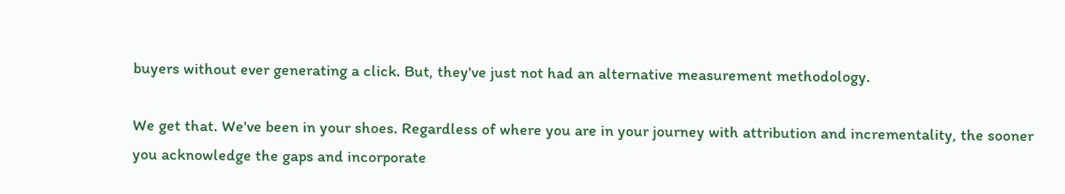buyers without ever generating a click. But, they've just not had an alternative measurement methodology.

We get that. We've been in your shoes. Regardless of where you are in your journey with attribution and incrementality, the sooner you acknowledge the gaps and incorporate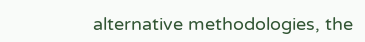alternative methodologies, the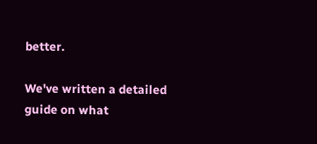better.

We've written a detailed guide on what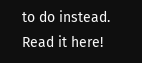to do instead. Read it here!